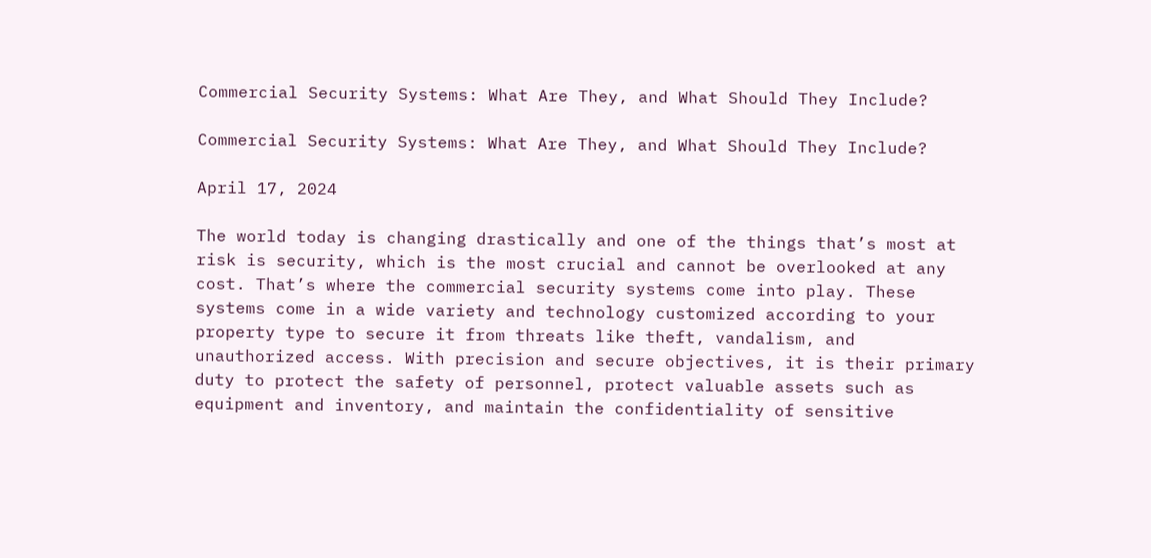Commercial Security Systems: What Are They, and What Should They Include?

Commercial Security Systems: What Are They, and What Should They Include?

April 17, 2024

The world today is changing drastically and one of the things that’s most at risk is security, which is the most crucial and cannot be overlooked at any cost. That’s where the commercial security systems come into play. These systems come in a wide variety and technology customized according to your property type to secure it from threats like theft, vandalism, and unauthorized access. With precision and secure objectives, it is their primary duty to protect the safety of personnel, protect valuable assets such as equipment and inventory, and maintain the confidentiality of sensitive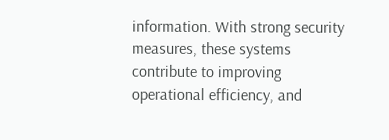information. With strong security measures, these systems contribute to improving operational efficiency, and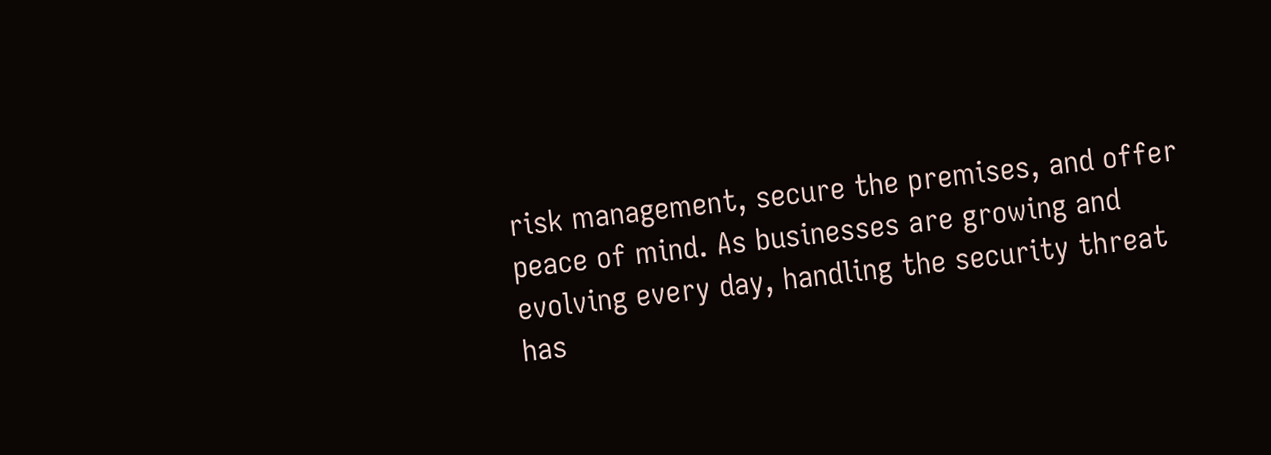risk management, secure the premises, and offer peace of mind. As businesses are growing and evolving every day, handling the security threat has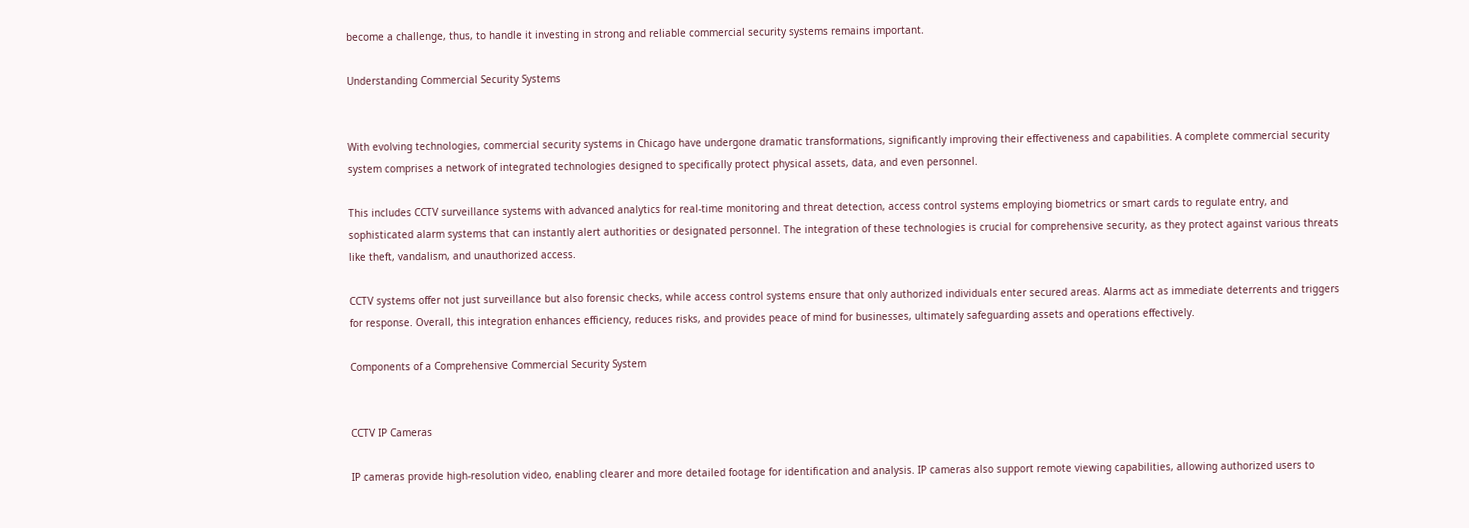become a challenge, thus, to handle it investing in strong and reliable commercial security systems remains important.

Understanding Commercial Security Systems


With evolving technologies, commercial security systems in Chicago have undergone dramatic transformations, significantly improving their effectiveness and capabilities. A complete commercial security system comprises a network of integrated technologies designed to specifically protect physical assets, data, and even personnel.

This includes CCTV surveillance systems with advanced analytics for real-time monitoring and threat detection, access control systems employing biometrics or smart cards to regulate entry, and sophisticated alarm systems that can instantly alert authorities or designated personnel. The integration of these technologies is crucial for comprehensive security, as they protect against various threats like theft, vandalism, and unauthorized access.

CCTV systems offer not just surveillance but also forensic checks, while access control systems ensure that only authorized individuals enter secured areas. Alarms act as immediate deterrents and triggers for response. Overall, this integration enhances efficiency, reduces risks, and provides peace of mind for businesses, ultimately safeguarding assets and operations effectively.

Components of a Comprehensive Commercial Security System


CCTV IP Cameras

IP cameras provide high-resolution video, enabling clearer and more detailed footage for identification and analysis. IP cameras also support remote viewing capabilities, allowing authorized users to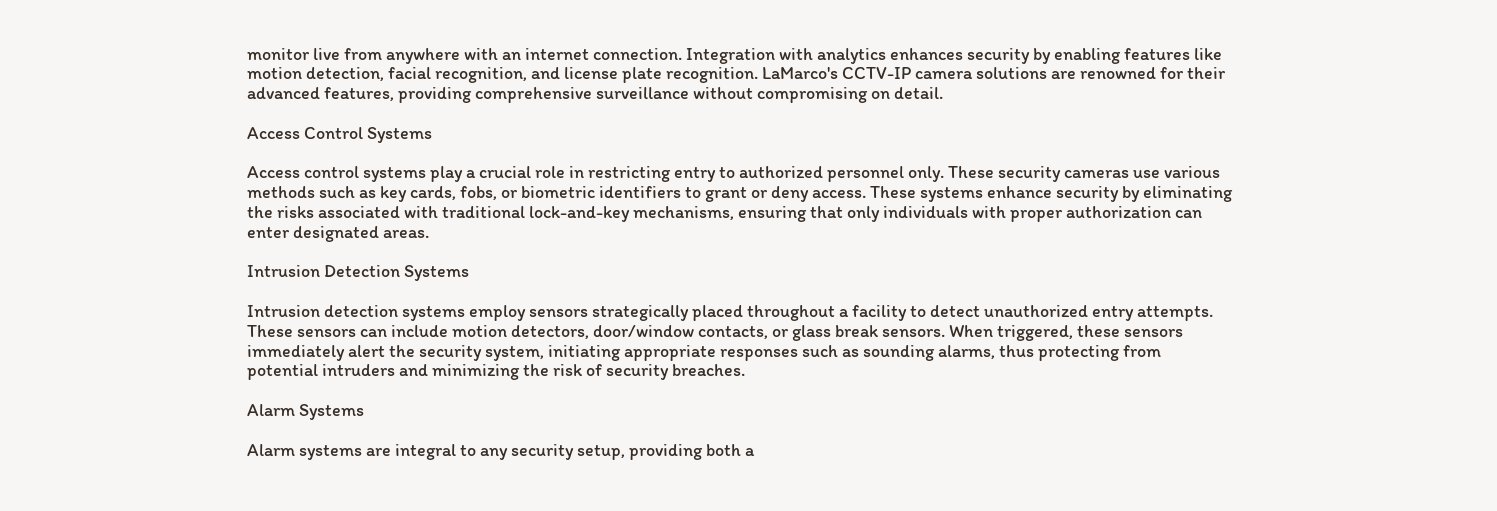monitor live from anywhere with an internet connection. Integration with analytics enhances security by enabling features like motion detection, facial recognition, and license plate recognition. LaMarco's CCTV-IP camera solutions are renowned for their advanced features, providing comprehensive surveillance without compromising on detail.

Access Control Systems

Access control systems play a crucial role in restricting entry to authorized personnel only. These security cameras use various methods such as key cards, fobs, or biometric identifiers to grant or deny access. These systems enhance security by eliminating the risks associated with traditional lock-and-key mechanisms, ensuring that only individuals with proper authorization can enter designated areas.

Intrusion Detection Systems

Intrusion detection systems employ sensors strategically placed throughout a facility to detect unauthorized entry attempts. These sensors can include motion detectors, door/window contacts, or glass break sensors. When triggered, these sensors immediately alert the security system, initiating appropriate responses such as sounding alarms, thus protecting from potential intruders and minimizing the risk of security breaches.

Alarm Systems

Alarm systems are integral to any security setup, providing both a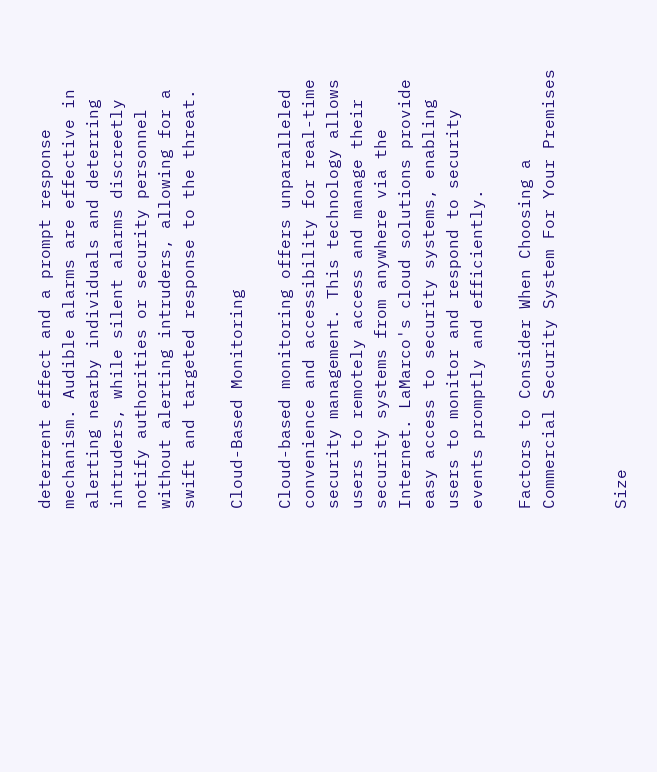deterrent effect and a prompt response mechanism. Audible alarms are effective in alerting nearby individuals and deterring intruders, while silent alarms discreetly notify authorities or security personnel without alerting intruders, allowing for a swift and targeted response to the threat.

Cloud-Based Monitoring

Cloud-based monitoring offers unparalleled convenience and accessibility for real-time security management. This technology allows users to remotely access and manage their security systems from anywhere via the Internet. LaMarco's cloud solutions provide easy access to security systems, enabling users to monitor and respond to security events promptly and efficiently.

Factors to Consider When Choosing a Commercial Security System For Your Premises


Size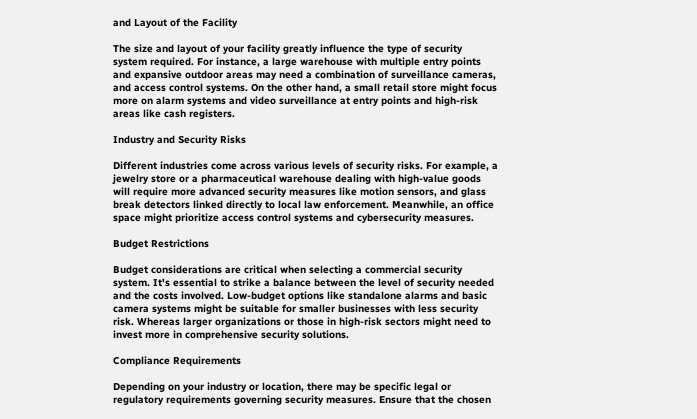and Layout of the Facility

The size and layout of your facility greatly influence the type of security system required. For instance, a large warehouse with multiple entry points and expansive outdoor areas may need a combination of surveillance cameras, and access control systems. On the other hand, a small retail store might focus more on alarm systems and video surveillance at entry points and high-risk areas like cash registers.

Industry and Security Risks

Different industries come across various levels of security risks. For example, a jewelry store or a pharmaceutical warehouse dealing with high-value goods will require more advanced security measures like motion sensors, and glass break detectors linked directly to local law enforcement. Meanwhile, an office space might prioritize access control systems and cybersecurity measures.

Budget Restrictions

Budget considerations are critical when selecting a commercial security system. It's essential to strike a balance between the level of security needed and the costs involved. Low-budget options like standalone alarms and basic camera systems might be suitable for smaller businesses with less security risk. Whereas larger organizations or those in high-risk sectors might need to invest more in comprehensive security solutions.

Compliance Requirements

Depending on your industry or location, there may be specific legal or regulatory requirements governing security measures. Ensure that the chosen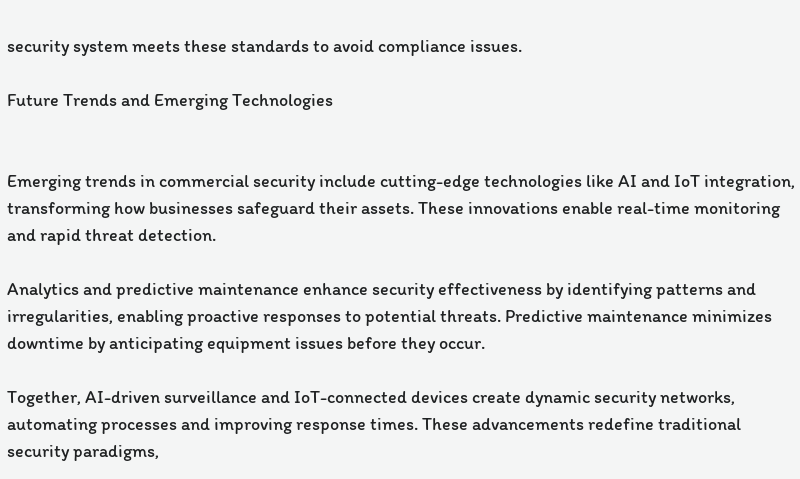security system meets these standards to avoid compliance issues.

Future Trends and Emerging Technologies


Emerging trends in commercial security include cutting-edge technologies like AI and IoT integration, transforming how businesses safeguard their assets. These innovations enable real-time monitoring and rapid threat detection.

Analytics and predictive maintenance enhance security effectiveness by identifying patterns and irregularities, enabling proactive responses to potential threats. Predictive maintenance minimizes downtime by anticipating equipment issues before they occur.

Together, AI-driven surveillance and IoT-connected devices create dynamic security networks, automating processes and improving response times. These advancements redefine traditional security paradigms,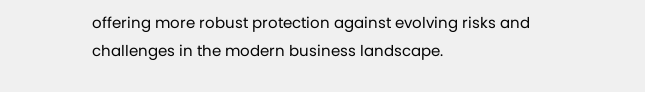offering more robust protection against evolving risks and challenges in the modern business landscape.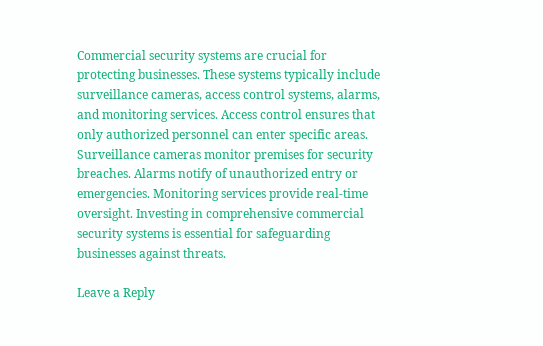Commercial security systems are crucial for protecting businesses. These systems typically include surveillance cameras, access control systems, alarms, and monitoring services. Access control ensures that only authorized personnel can enter specific areas. Surveillance cameras monitor premises for security breaches. Alarms notify of unauthorized entry or emergencies. Monitoring services provide real-time oversight. Investing in comprehensive commercial security systems is essential for safeguarding businesses against threats.

Leave a Reply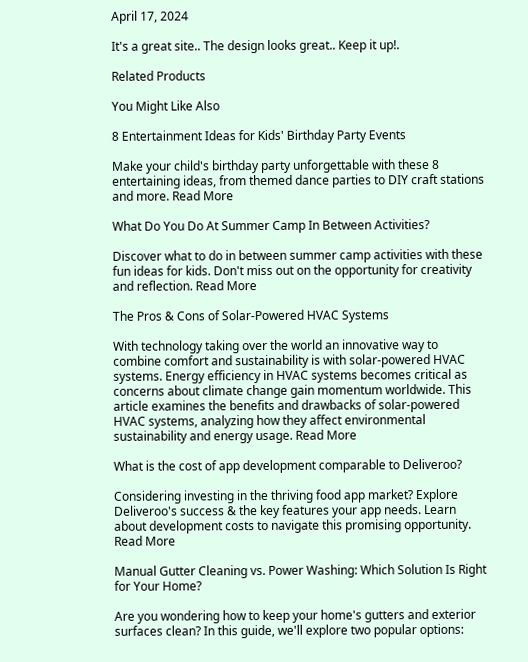April 17, 2024

It's a great site.. The design looks great.. Keep it up!.

Related Products

You Might Like Also

8 Entertainment Ideas for Kids' Birthday Party Events

Make your child's birthday party unforgettable with these 8 entertaining ideas, from themed dance parties to DIY craft stations and more. Read More

What Do You Do At Summer Camp In Between Activities?

Discover what to do in between summer camp activities with these fun ideas for kids. Don't miss out on the opportunity for creativity and reflection. Read More

The Pros & Cons of Solar-Powered HVAC Systems

With technology taking over the world an innovative way to combine comfort and sustainability is with solar-powered HVAC systems. Energy efficiency in HVAC systems becomes critical as concerns about climate change gain momentum worldwide. This article examines the benefits and drawbacks of solar-powered HVAC systems, analyzing how they affect environmental sustainability and energy usage. Read More

What is the cost of app development comparable to Deliveroo?

Considering investing in the thriving food app market? Explore Deliveroo's success & the key features your app needs. Learn about development costs to navigate this promising opportunity. Read More

Manual Gutter Cleaning vs. Power Washing: Which Solution Is Right for Your Home?

Are you wondering how to keep your home's gutters and exterior surfaces clean? In this guide, we'll explore two popular options: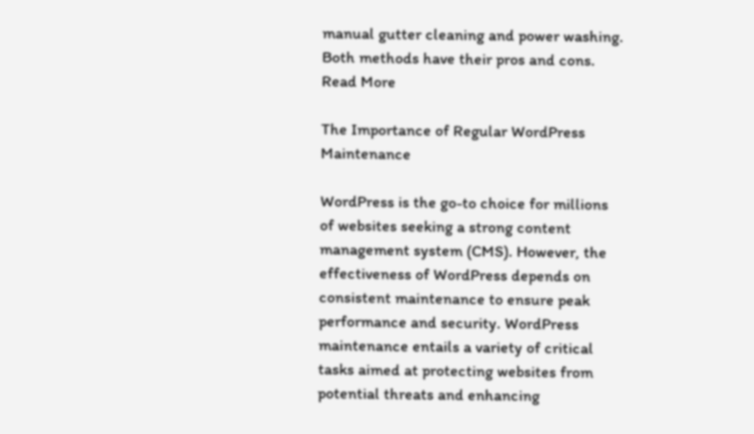manual gutter cleaning and power washing. Both methods have their pros and cons. Read More

The Importance of Regular WordPress Maintenance

WordPress is the go-to choice for millions of websites seeking a strong content management system (CMS). However, the effectiveness of WordPress depends on consistent maintenance to ensure peak performance and security. WordPress maintenance entails a variety of critical tasks aimed at protecting websites from potential threats and enhancing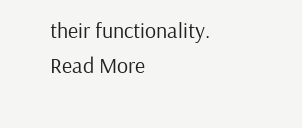their functionality. Read More